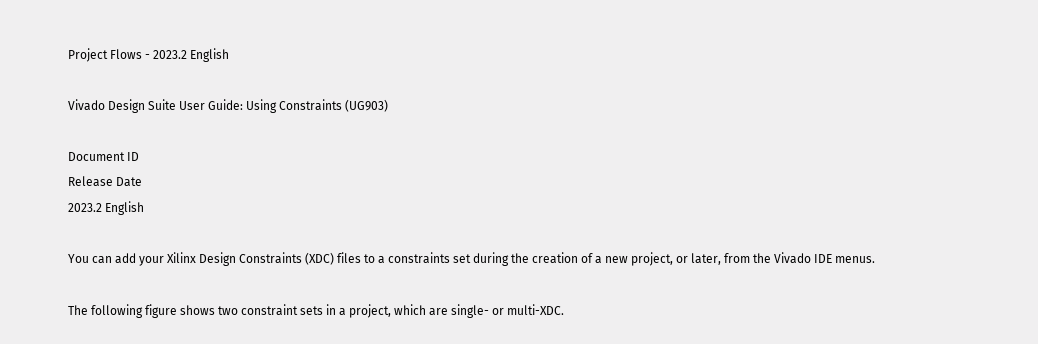Project Flows - 2023.2 English

Vivado Design Suite User Guide: Using Constraints (UG903)

Document ID
Release Date
2023.2 English

You can add your Xilinx Design Constraints (XDC) files to a constraints set during the creation of a new project, or later, from the Vivado IDE menus.

The following figure shows two constraint sets in a project, which are single- or multi-XDC.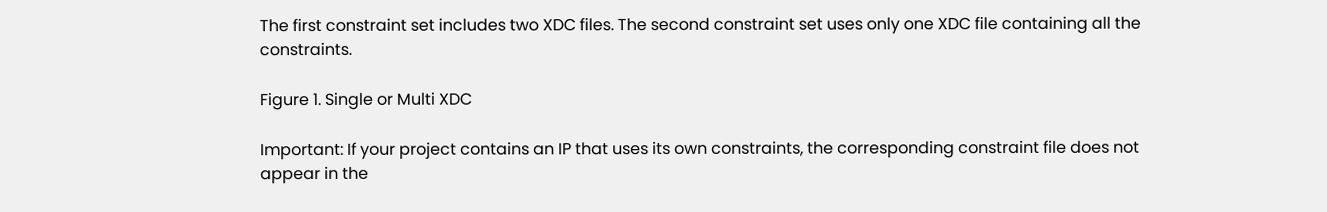The first constraint set includes two XDC files. The second constraint set uses only one XDC file containing all the constraints.

Figure 1. Single or Multi XDC

Important: If your project contains an IP that uses its own constraints, the corresponding constraint file does not appear in the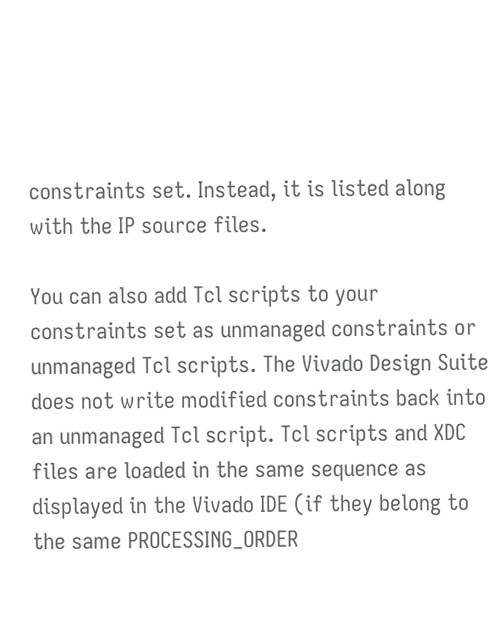constraints set. Instead, it is listed along with the IP source files.

You can also add Tcl scripts to your constraints set as unmanaged constraints or unmanaged Tcl scripts. The Vivado Design Suite does not write modified constraints back into an unmanaged Tcl script. Tcl scripts and XDC files are loaded in the same sequence as displayed in the Vivado IDE (if they belong to the same PROCESSING_ORDER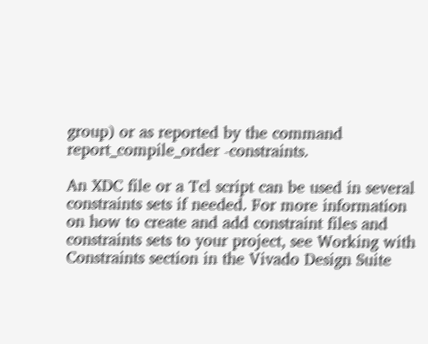group) or as reported by the command report_compile_order -constraints.

An XDC file or a Tcl script can be used in several constraints sets if needed. For more information on how to create and add constraint files and constraints sets to your project, see Working with Constraints section in the Vivado Design Suite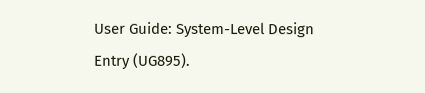User Guide: System-Level Design Entry (UG895).